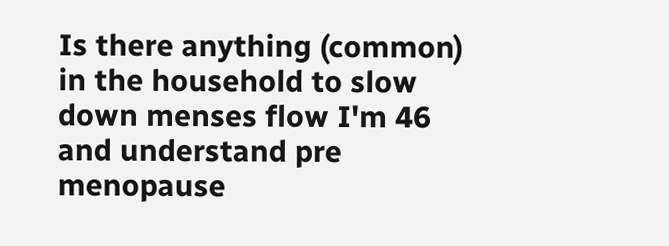Is there anything (common) in the household to slow down menses flow I'm 46 and understand pre menopause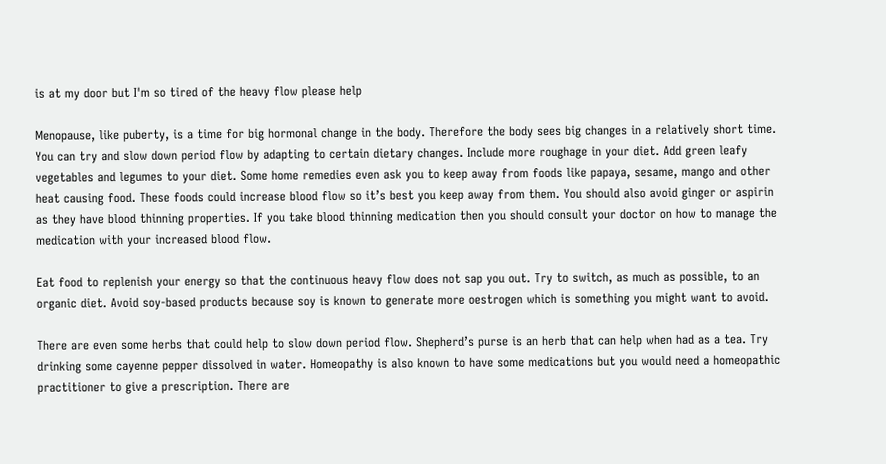is at my door but I'm so tired of the heavy flow please help

Menopause, like puberty, is a time for big hormonal change in the body. Therefore the body sees big changes in a relatively short time. You can try and slow down period flow by adapting to certain dietary changes. Include more roughage in your diet. Add green leafy vegetables and legumes to your diet. Some home remedies even ask you to keep away from foods like papaya, sesame, mango and other heat causing food. These foods could increase blood flow so it’s best you keep away from them. You should also avoid ginger or aspirin as they have blood thinning properties. If you take blood thinning medication then you should consult your doctor on how to manage the medication with your increased blood flow.

Eat food to replenish your energy so that the continuous heavy flow does not sap you out. Try to switch, as much as possible, to an organic diet. Avoid soy-based products because soy is known to generate more oestrogen which is something you might want to avoid.

There are even some herbs that could help to slow down period flow. Shepherd’s purse is an herb that can help when had as a tea. Try drinking some cayenne pepper dissolved in water. Homeopathy is also known to have some medications but you would need a homeopathic practitioner to give a prescription. There are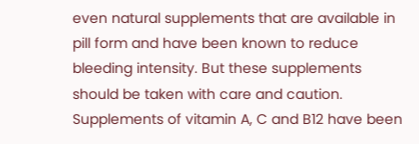even natural supplements that are available in pill form and have been known to reduce bleeding intensity. But these supplements should be taken with care and caution. Supplements of vitamin A, C and B12 have been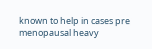known to help in cases pre menopausal heavy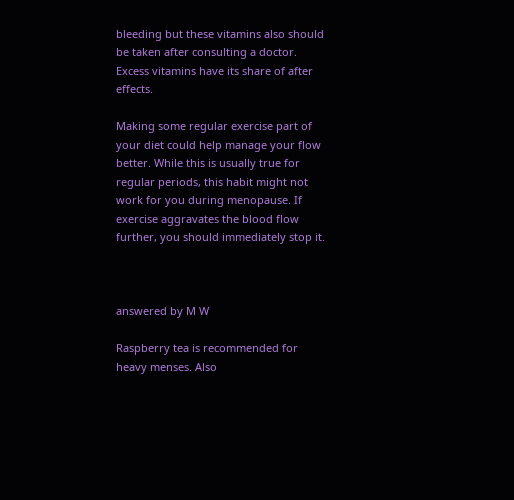bleeding but these vitamins also should be taken after consulting a doctor. Excess vitamins have its share of after effects.

Making some regular exercise part of your diet could help manage your flow better. While this is usually true for regular periods, this habit might not work for you during menopause. If exercise aggravates the blood flow further, you should immediately stop it.



answered by M W

Raspberry tea is recommended for heavy menses. Also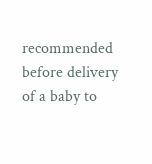recommended before delivery of a baby to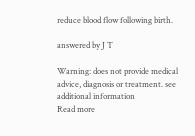reduce blood flow following birth.

answered by J T

Warning: does not provide medical advice, diagnosis or treatment. see additional information
Read more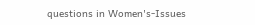questions in Women's-Issues